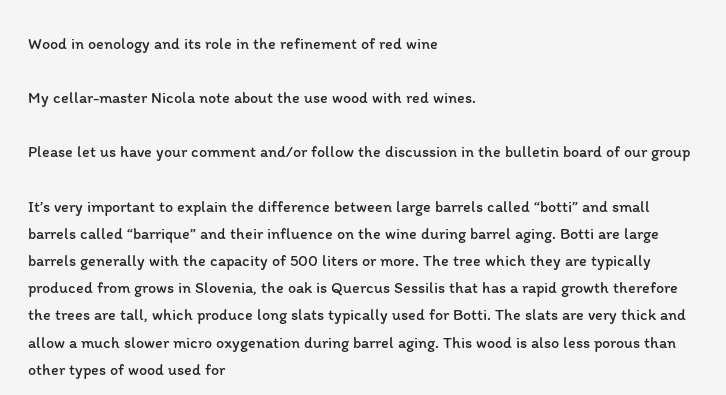Wood in oenology and its role in the refinement of red wine

My cellar-master Nicola note about the use wood with red wines.

Please let us have your comment and/or follow the discussion in the bulletin board of our group

It’s very important to explain the difference between large barrels called “botti” and small barrels called “barrique” and their influence on the wine during barrel aging. Botti are large barrels generally with the capacity of 500 liters or more. The tree which they are typically produced from grows in Slovenia, the oak is Quercus Sessilis that has a rapid growth therefore the trees are tall, which produce long slats typically used for Botti. The slats are very thick and allow a much slower micro oxygenation during barrel aging. This wood is also less porous than other types of wood used for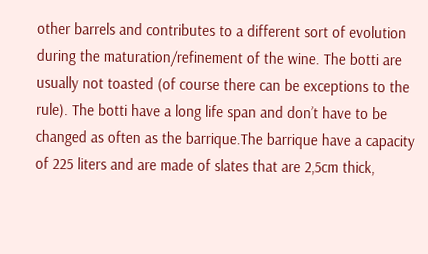other barrels and contributes to a different sort of evolution during the maturation/refinement of the wine. The botti are usually not toasted (of course there can be exceptions to the rule). The botti have a long life span and don’t have to be changed as often as the barrique.The barrique have a capacity of 225 liters and are made of slates that are 2,5cm thick,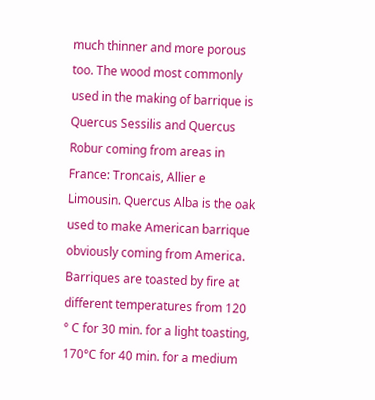much thinner and more porous too. The wood most commonly used in the making of barrique is Quercus Sessilis and Quercus Robur coming from areas in France: Troncais, Allier e Limousin. Quercus Alba is the oak used to make American barrique obviously coming from America. Barriques are toasted by fire at different temperatures from 120 ° C for 30 min. for a light toasting, 170°C for 40 min. for a medium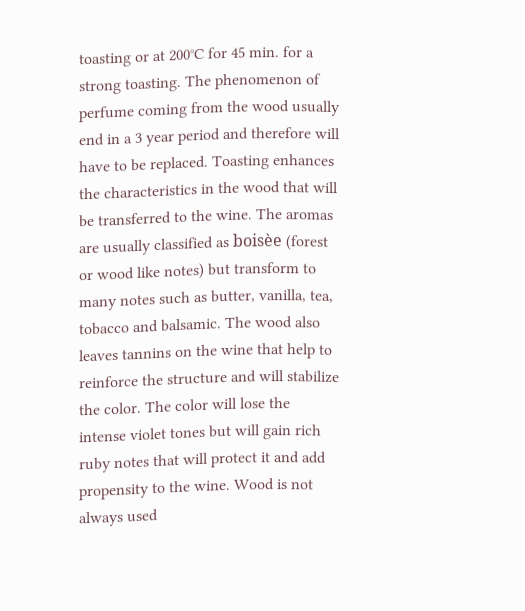toasting or at 200°C for 45 min. for a strong toasting. The phenomenon of perfume coming from the wood usually end in a 3 year period and therefore will have to be replaced. Toasting enhances the characteristics in the wood that will be transferred to the wine. The aromas are usually classified as boisèe (forest or wood like notes) but transform to many notes such as butter, vanilla, tea, tobacco and balsamic. The wood also leaves tannins on the wine that help to reinforce the structure and will stabilize the color. The color will lose the intense violet tones but will gain rich ruby notes that will protect it and add propensity to the wine. Wood is not always used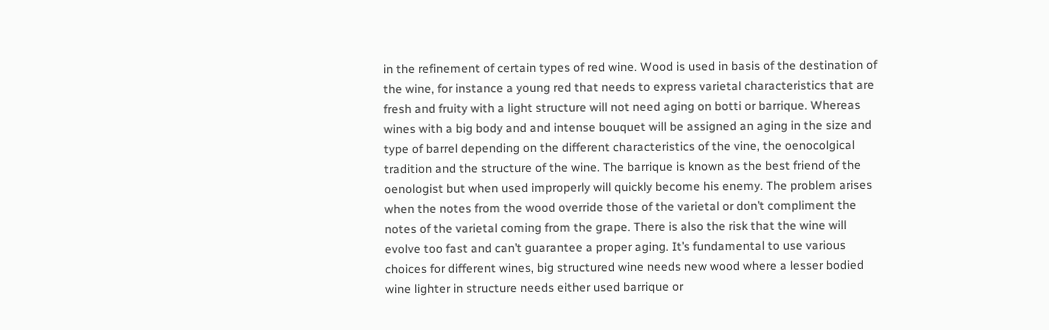in the refinement of certain types of red wine. Wood is used in basis of the destination of the wine, for instance a young red that needs to express varietal characteristics that are fresh and fruity with a light structure will not need aging on botti or barrique. Whereas wines with a big body and and intense bouquet will be assigned an aging in the size and type of barrel depending on the different characteristics of the vine, the oenocolgical tradition and the structure of the wine. The barrique is known as the best friend of the oenologist but when used improperly will quickly become his enemy. The problem arises when the notes from the wood override those of the varietal or don’t compliment the notes of the varietal coming from the grape. There is also the risk that the wine will evolve too fast and can’t guarantee a proper aging. It’s fundamental to use various choices for different wines, big structured wine needs new wood where a lesser bodied wine lighter in structure needs either used barrique or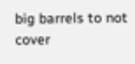big barrels to not cover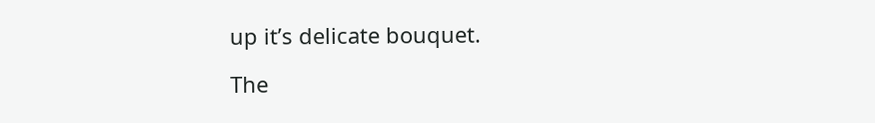up it’s delicate bouquet.

The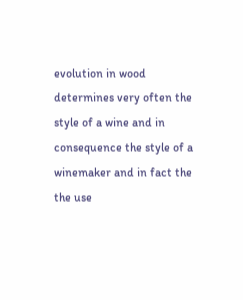evolution in wood determines very often the style of a wine and in consequence the style of a winemaker and in fact the the use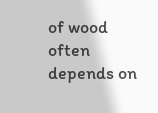of wood often depends on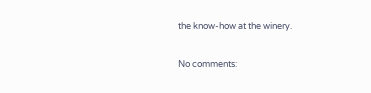the know-how at the winery.

No comments: